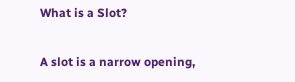What is a Slot?

A slot is a narrow opening,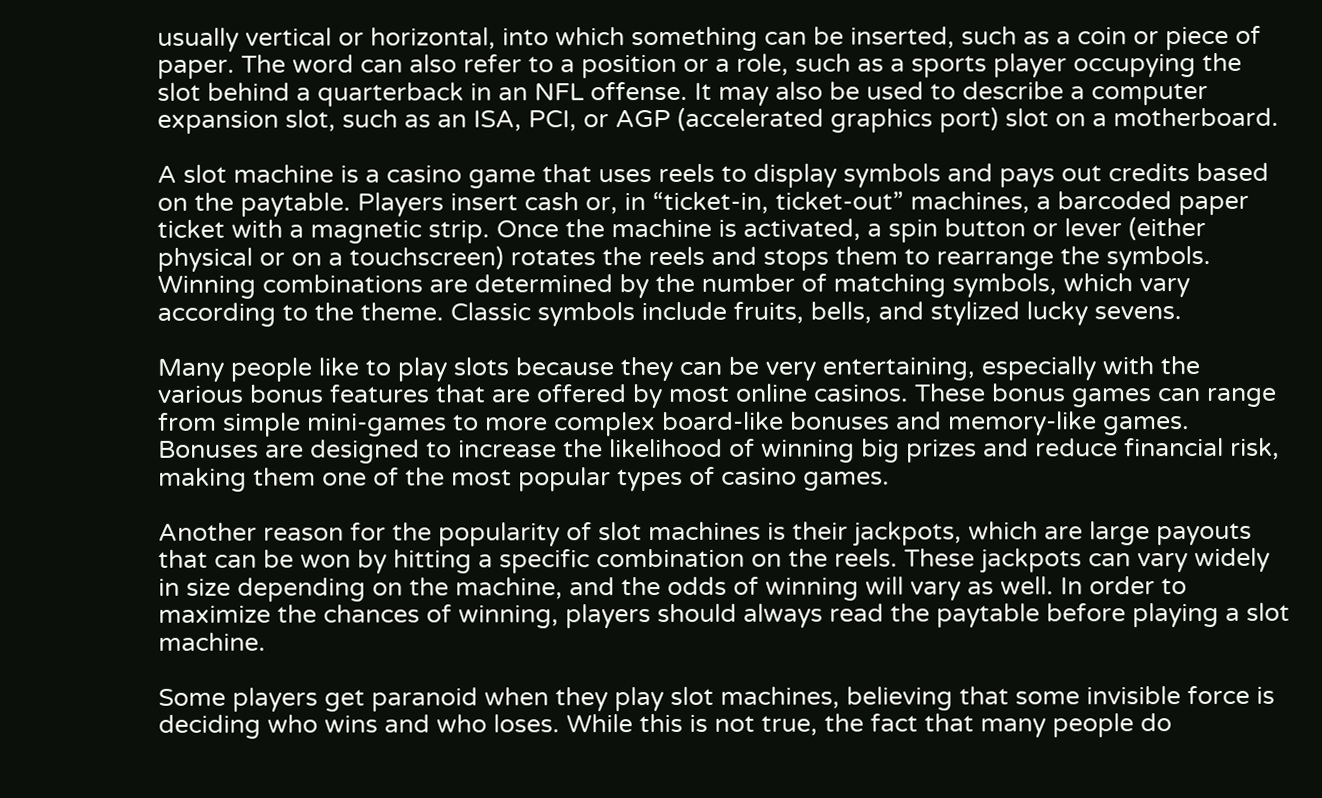usually vertical or horizontal, into which something can be inserted, such as a coin or piece of paper. The word can also refer to a position or a role, such as a sports player occupying the slot behind a quarterback in an NFL offense. It may also be used to describe a computer expansion slot, such as an ISA, PCI, or AGP (accelerated graphics port) slot on a motherboard.

A slot machine is a casino game that uses reels to display symbols and pays out credits based on the paytable. Players insert cash or, in “ticket-in, ticket-out” machines, a barcoded paper ticket with a magnetic strip. Once the machine is activated, a spin button or lever (either physical or on a touchscreen) rotates the reels and stops them to rearrange the symbols. Winning combinations are determined by the number of matching symbols, which vary according to the theme. Classic symbols include fruits, bells, and stylized lucky sevens.

Many people like to play slots because they can be very entertaining, especially with the various bonus features that are offered by most online casinos. These bonus games can range from simple mini-games to more complex board-like bonuses and memory-like games. Bonuses are designed to increase the likelihood of winning big prizes and reduce financial risk, making them one of the most popular types of casino games.

Another reason for the popularity of slot machines is their jackpots, which are large payouts that can be won by hitting a specific combination on the reels. These jackpots can vary widely in size depending on the machine, and the odds of winning will vary as well. In order to maximize the chances of winning, players should always read the paytable before playing a slot machine.

Some players get paranoid when they play slot machines, believing that some invisible force is deciding who wins and who loses. While this is not true, the fact that many people do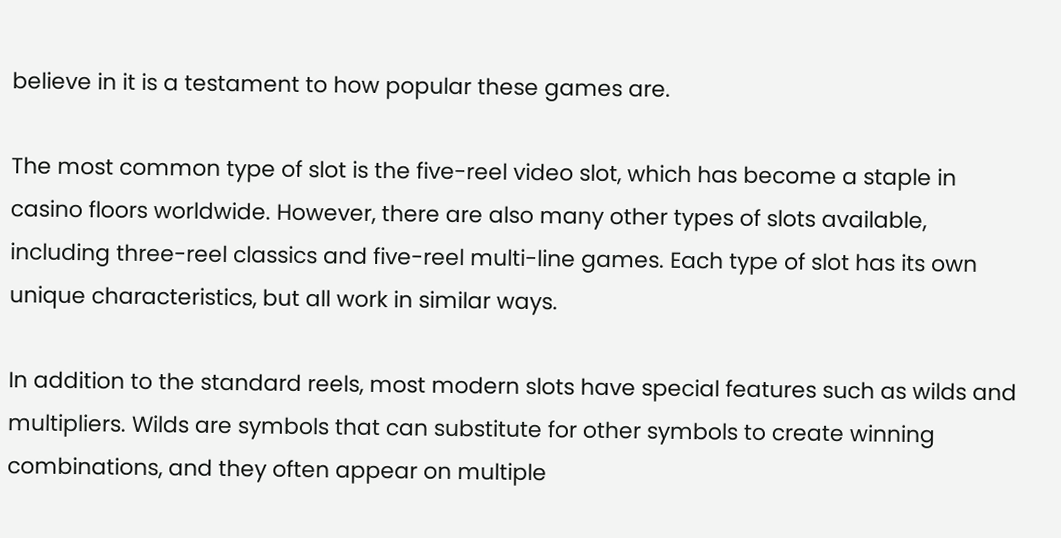believe in it is a testament to how popular these games are.

The most common type of slot is the five-reel video slot, which has become a staple in casino floors worldwide. However, there are also many other types of slots available, including three-reel classics and five-reel multi-line games. Each type of slot has its own unique characteristics, but all work in similar ways.

In addition to the standard reels, most modern slots have special features such as wilds and multipliers. Wilds are symbols that can substitute for other symbols to create winning combinations, and they often appear on multiple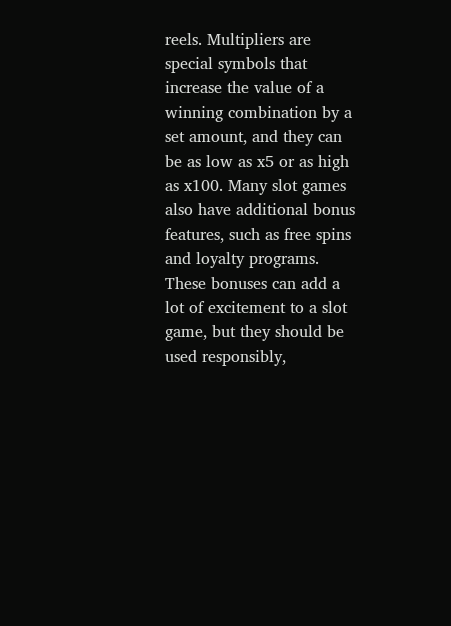reels. Multipliers are special symbols that increase the value of a winning combination by a set amount, and they can be as low as x5 or as high as x100. Many slot games also have additional bonus features, such as free spins and loyalty programs. These bonuses can add a lot of excitement to a slot game, but they should be used responsibly,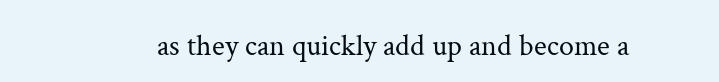as they can quickly add up and become a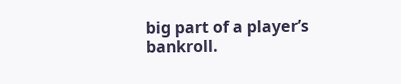big part of a player’s bankroll.